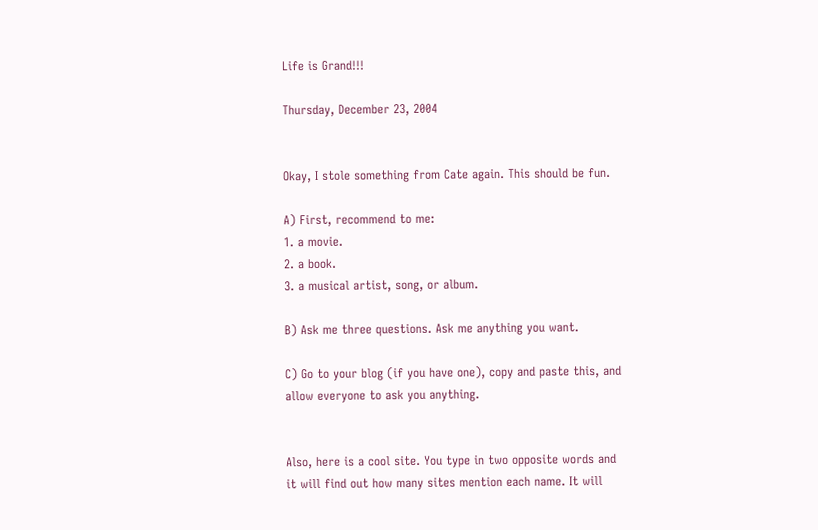Life is Grand!!!

Thursday, December 23, 2004


Okay, I stole something from Cate again. This should be fun.

A) First, recommend to me:
1. a movie.
2. a book.
3. a musical artist, song, or album.

B) Ask me three questions. Ask me anything you want.

C) Go to your blog (if you have one), copy and paste this, and allow everyone to ask you anything.


Also, here is a cool site. You type in two opposite words and it will find out how many sites mention each name. It will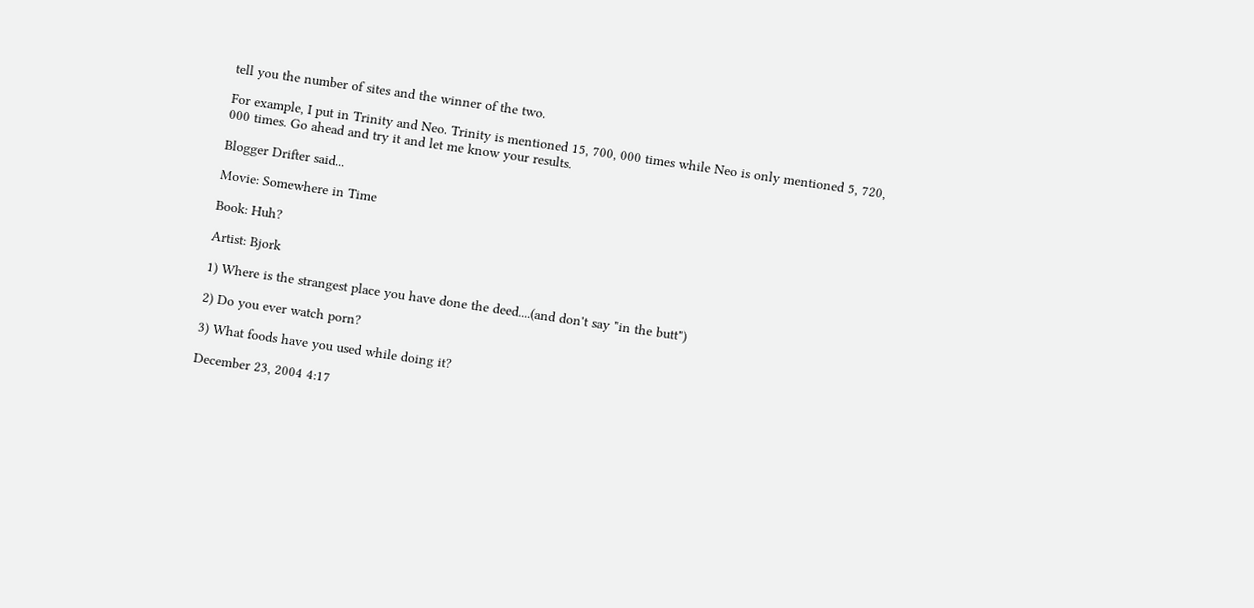tell you the number of sites and the winner of the two.

For example, I put in Trinity and Neo. Trinity is mentioned 15, 700, 000 times while Neo is only mentioned 5, 720, 000 times. Go ahead and try it and let me know your results.

Blogger Drifter said...

Movie: Somewhere in Time

Book: Huh?

Artist: Bjork

1) Where is the strangest place you have done the deed....(and don't say "in the butt")

2) Do you ever watch porn?

3) What foods have you used while doing it?

December 23, 2004 4:17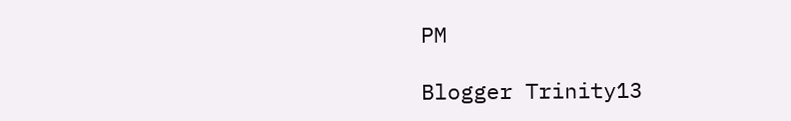PM

Blogger Trinity13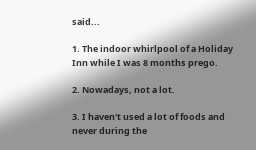said...

1. The indoor whirlpool of a Holiday Inn while I was 8 months prego.

2. Nowadays, not a lot.

3. I haven't used a lot of foods and never during the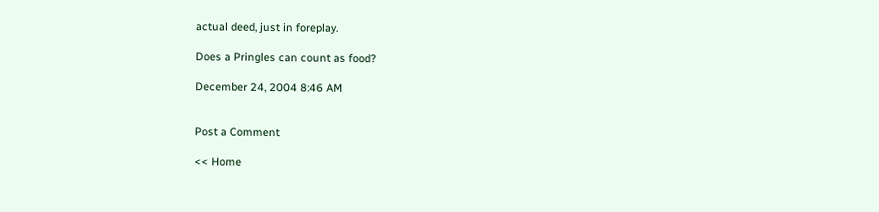actual deed, just in foreplay.

Does a Pringles can count as food?

December 24, 2004 8:46 AM


Post a Comment

<< Home